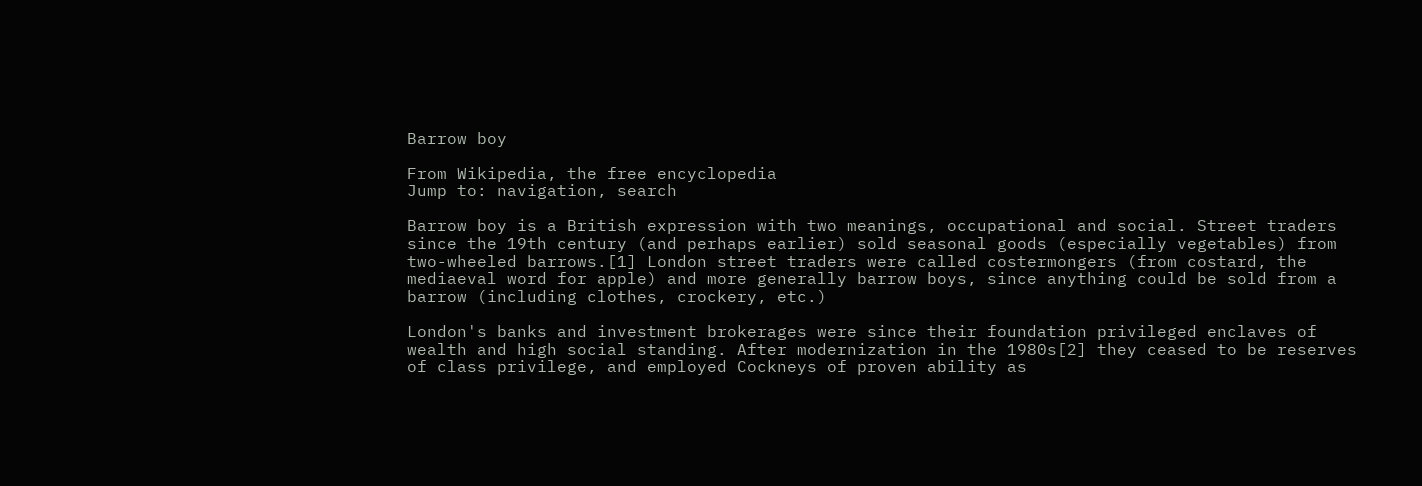Barrow boy

From Wikipedia, the free encyclopedia
Jump to: navigation, search

Barrow boy is a British expression with two meanings, occupational and social. Street traders since the 19th century (and perhaps earlier) sold seasonal goods (especially vegetables) from two-wheeled barrows.[1] London street traders were called costermongers (from costard, the mediaeval word for apple) and more generally barrow boys, since anything could be sold from a barrow (including clothes, crockery, etc.)

London's banks and investment brokerages were since their foundation privileged enclaves of wealth and high social standing. After modernization in the 1980s[2] they ceased to be reserves of class privilege, and employed Cockneys of proven ability as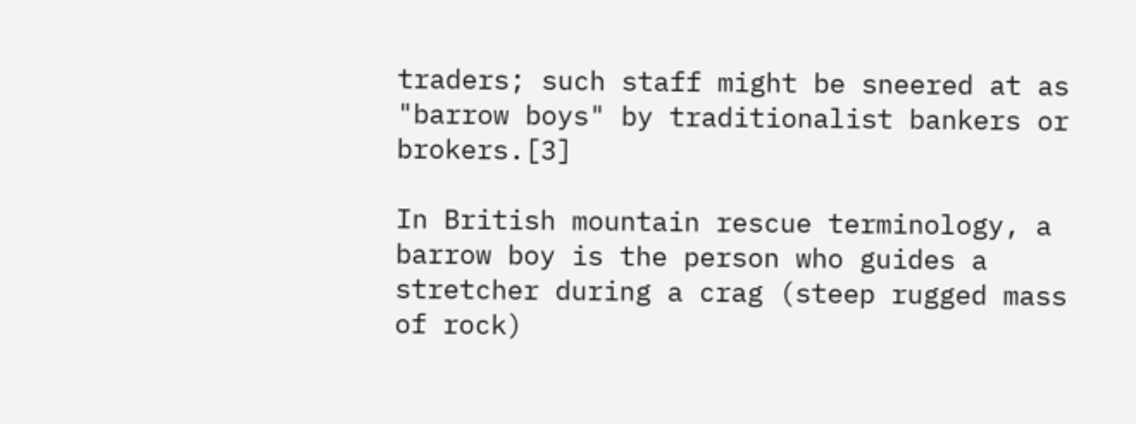traders; such staff might be sneered at as "barrow boys" by traditionalist bankers or brokers.[3]

In British mountain rescue terminology, a barrow boy is the person who guides a stretcher during a crag (steep rugged mass of rock)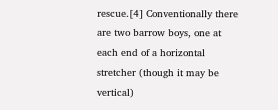rescue.[4] Conventionally there are two barrow boys, one at each end of a horizontal stretcher (though it may be vertical)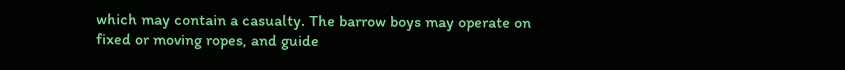which may contain a casualty. The barrow boys may operate on fixed or moving ropes, and guide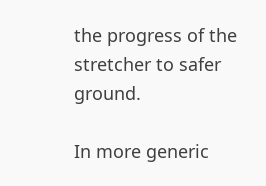the progress of the stretcher to safer ground.

In more generic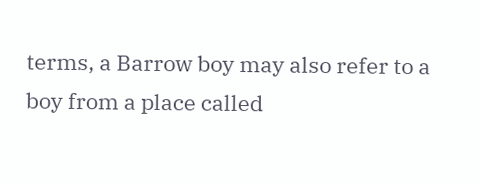terms, a Barrow boy may also refer to a boy from a place called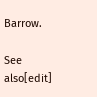Barrow.

See also[edit]